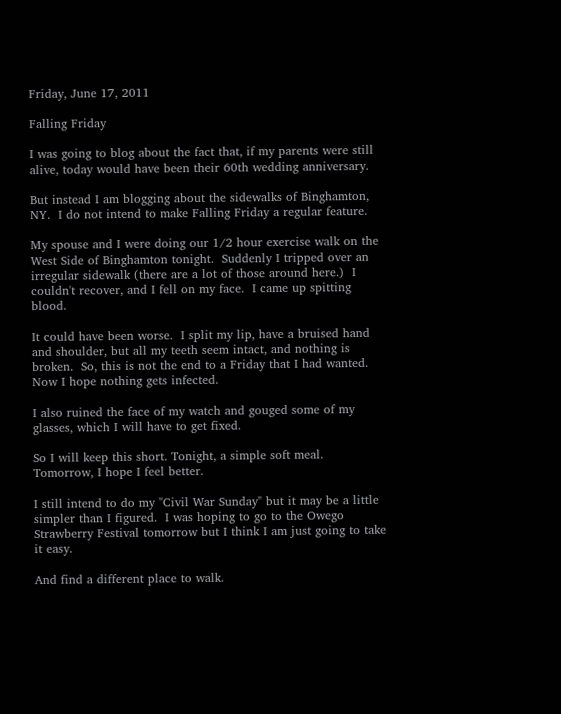Friday, June 17, 2011

Falling Friday

I was going to blog about the fact that, if my parents were still alive, today would have been their 60th wedding anniversary.

But instead I am blogging about the sidewalks of Binghamton, NY.  I do not intend to make Falling Friday a regular feature.

My spouse and I were doing our 1/2 hour exercise walk on the West Side of Binghamton tonight.  Suddenly I tripped over an irregular sidewalk (there are a lot of those around here.)  I couldn't recover, and I fell on my face.  I came up spitting blood.

It could have been worse.  I split my lip, have a bruised hand and shoulder, but all my teeth seem intact, and nothing is broken.  So, this is not the end to a Friday that I had wanted.  Now I hope nothing gets infected.

I also ruined the face of my watch and gouged some of my glasses, which I will have to get fixed.

So I will keep this short. Tonight, a simple soft meal.  Tomorrow, I hope I feel better.

I still intend to do my "Civil War Sunday" but it may be a little simpler than I figured.  I was hoping to go to the Owego Strawberry Festival tomorrow but I think I am just going to take it easy.

And find a different place to walk.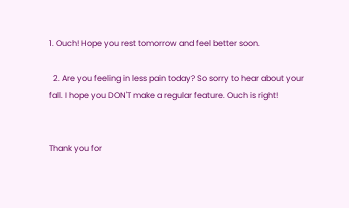1. Ouch! Hope you rest tomorrow and feel better soon.

  2. Are you feeling in less pain today? So sorry to hear about your fall. I hope you DON'T make a regular feature. Ouch is right!


Thank you for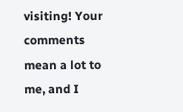visiting! Your comments mean a lot to me, and I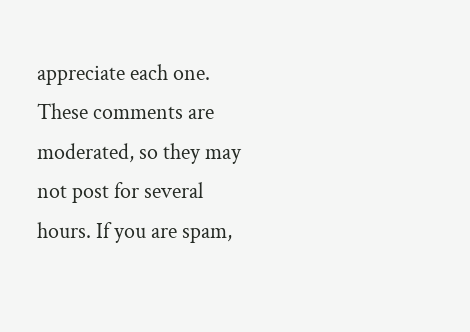appreciate each one. These comments are moderated, so they may not post for several hours. If you are spam,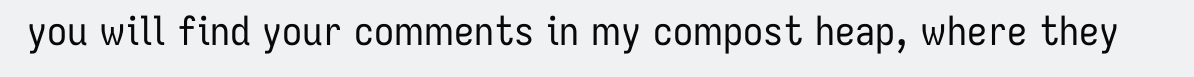you will find your comments in my compost heap, where they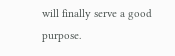will finally serve a good purpose.